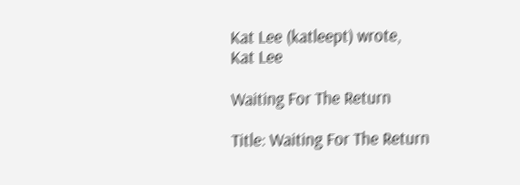Kat Lee (katleept) wrote,
Kat Lee

Waiting For The Return

Title: Waiting For The Return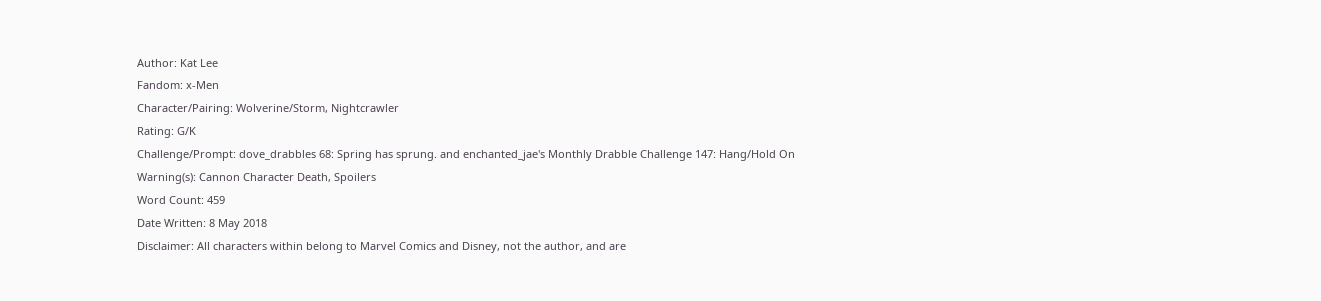Author: Kat Lee
Fandom: x-Men
Character/Pairing: Wolverine/Storm, Nightcrawler
Rating: G/K
Challenge/Prompt: dove_drabbles 68: Spring has sprung. and enchanted_jae's Monthly Drabble Challenge 147: Hang/Hold On
Warning(s): Cannon Character Death, Spoilers
Word Count: 459
Date Written: 8 May 2018
Disclaimer: All characters within belong to Marvel Comics and Disney, not the author, and are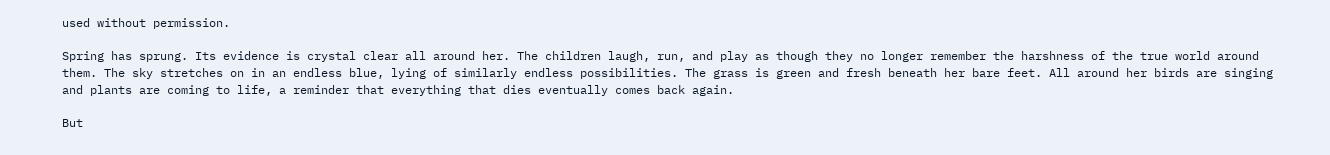used without permission.

Spring has sprung. Its evidence is crystal clear all around her. The children laugh, run, and play as though they no longer remember the harshness of the true world around them. The sky stretches on in an endless blue, lying of similarly endless possibilities. The grass is green and fresh beneath her bare feet. All around her birds are singing and plants are coming to life, a reminder that everything that dies eventually comes back again.

But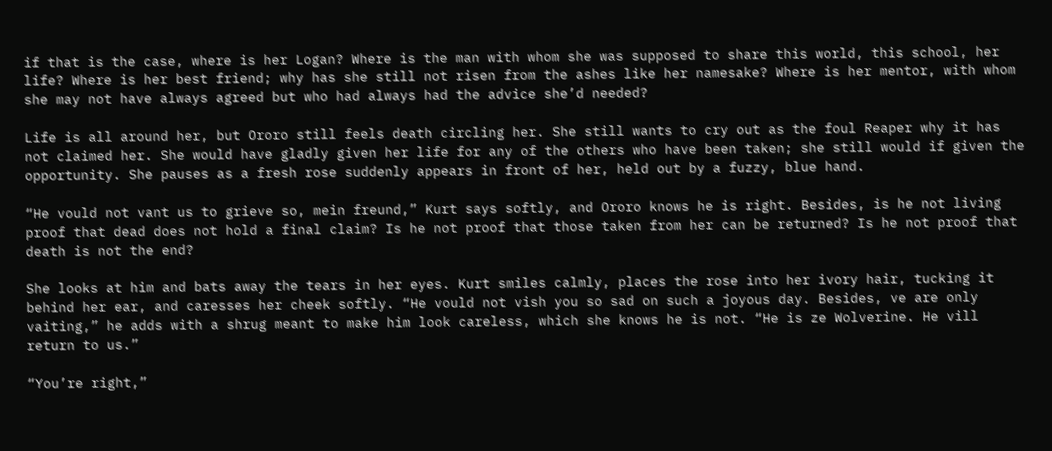if that is the case, where is her Logan? Where is the man with whom she was supposed to share this world, this school, her life? Where is her best friend; why has she still not risen from the ashes like her namesake? Where is her mentor, with whom she may not have always agreed but who had always had the advice she’d needed?

Life is all around her, but Ororo still feels death circling her. She still wants to cry out as the foul Reaper why it has not claimed her. She would have gladly given her life for any of the others who have been taken; she still would if given the opportunity. She pauses as a fresh rose suddenly appears in front of her, held out by a fuzzy, blue hand.

“He vould not vant us to grieve so, mein freund,” Kurt says softly, and Ororo knows he is right. Besides, is he not living proof that dead does not hold a final claim? Is he not proof that those taken from her can be returned? Is he not proof that death is not the end?

She looks at him and bats away the tears in her eyes. Kurt smiles calmly, places the rose into her ivory hair, tucking it behind her ear, and caresses her cheek softly. “He vould not vish you so sad on such a joyous day. Besides, ve are only vaiting,” he adds with a shrug meant to make him look careless, which she knows he is not. “He is ze Wolverine. He vill return to us.”

“You’re right,”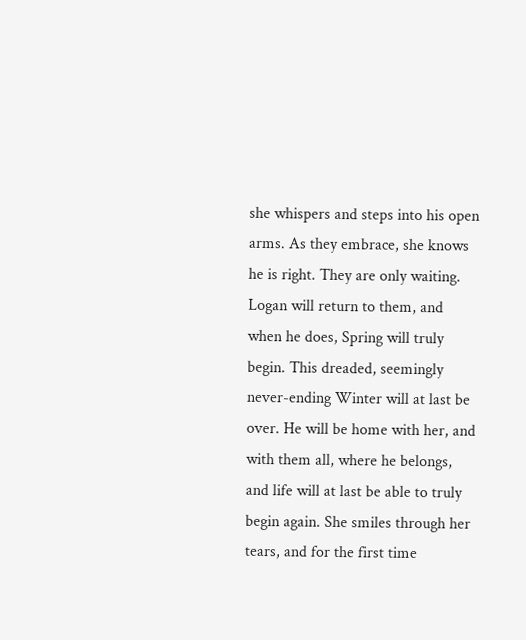she whispers and steps into his open arms. As they embrace, she knows he is right. They are only waiting. Logan will return to them, and when he does, Spring will truly begin. This dreaded, seemingly never-ending Winter will at last be over. He will be home with her, and with them all, where he belongs, and life will at last be able to truly begin again. She smiles through her tears, and for the first time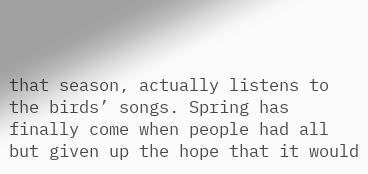that season, actually listens to the birds’ songs. Spring has finally come when people had all but given up the hope that it would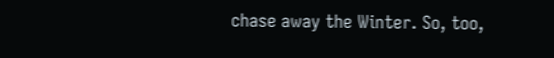chase away the Winter. So, too,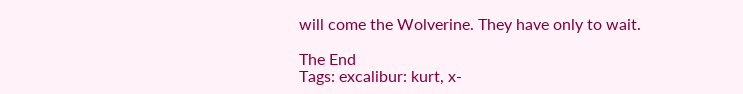will come the Wolverine. They have only to wait.

The End
Tags: excalibur: kurt, x-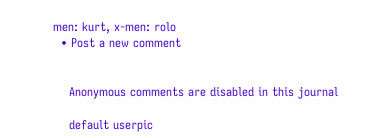men: kurt, x-men: rolo
  • Post a new comment


    Anonymous comments are disabled in this journal

    default userpic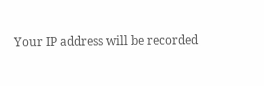Your IP address will be recorded